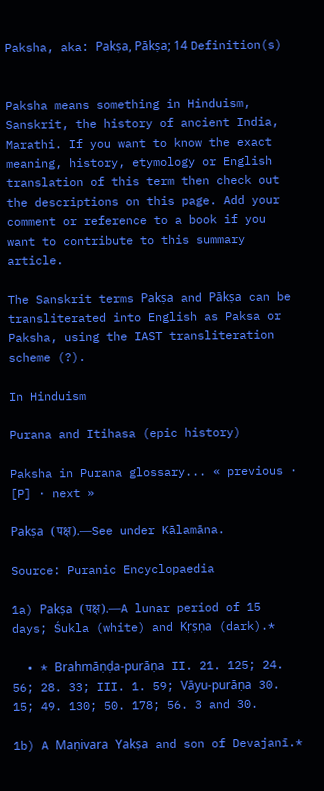Paksha, aka: Pakṣa, Pākṣa; 14 Definition(s)


Paksha means something in Hinduism, Sanskrit, the history of ancient India, Marathi. If you want to know the exact meaning, history, etymology or English translation of this term then check out the descriptions on this page. Add your comment or reference to a book if you want to contribute to this summary article.

The Sanskrit terms Pakṣa and Pākṣa can be transliterated into English as Paksa or Paksha, using the IAST transliteration scheme (?).

In Hinduism

Purana and Itihasa (epic history)

Paksha in Purana glossary... « previous · [P] · next »

Pakṣa (पक्ष).—See under Kālamāna.

Source: Puranic Encyclopaedia

1a) Pakṣa (पक्ष).—A lunar period of 15 days; Śukla (white) and Kṛṣṇa (dark).*

  • * Brahmāṇḍa-purāṇa II. 21. 125; 24. 56; 28. 33; III. 1. 59; Vāyu-purāṇa 30. 15; 49. 130; 50. 178; 56. 3 and 30.

1b) A Maṇivara Yakṣa and son of Devajanī.*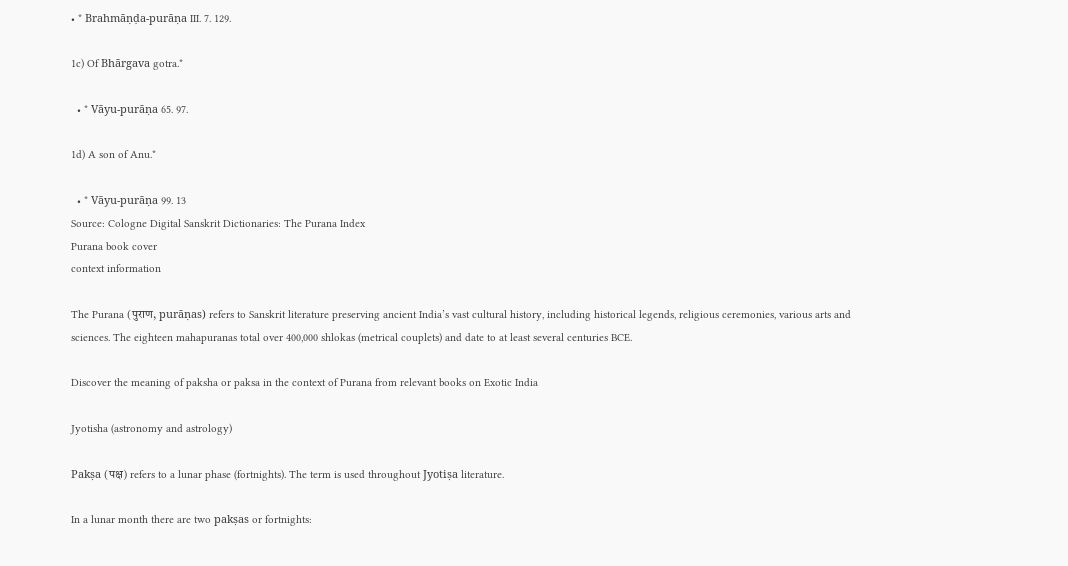• * Brahmāṇḍa-purāṇa III. 7. 129.

1c) Of Bhārgava gotra.*

  • * Vāyu-purāṇa 65. 97.

1d) A son of Anu.*

  • * Vāyu-purāṇa 99. 13
Source: Cologne Digital Sanskrit Dictionaries: The Purana Index
Purana book cover
context information

The Purana (पुराण, purāṇas) refers to Sanskrit literature preserving ancient India’s vast cultural history, including historical legends, religious ceremonies, various arts and sciences. The eighteen mahapuranas total over 400,000 shlokas (metrical couplets) and date to at least several centuries BCE.

Discover the meaning of paksha or paksa in the context of Purana from relevant books on Exotic India

Jyotisha (astronomy and astrology)

Pakṣa (पक्ष) refers to a lunar phase (fortnights). The term is used throughout Jyotiṣa literature.

In a lunar month there are two pakṣas or fortnights: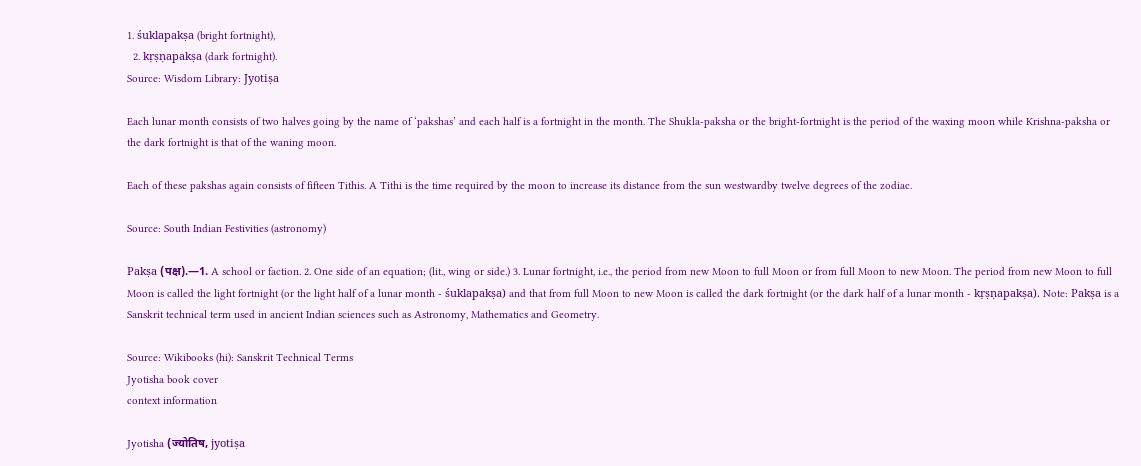1. śuklapakṣa (bright fortnight),
  2. kṛṣṇapakṣa (dark fortnight).
Source: Wisdom Library: Jyotiṣa

Each lunar month consists of two halves going by the name of ‘pakshas’ and each half is a fortnight in the month. The Shukla-paksha or the bright-fortnight is the period of the waxing moon while Krishna-paksha or the dark fortnight is that of the waning moon.

Each of these pakshas again consists of fifteen Tithis. A Tithi is the time required by the moon to increase its distance from the sun westwardby twelve degrees of the zodiac.

Source: South Indian Festivities (astronomy)

Pakṣa (पक्ष).—1. A school or faction. 2. One side of an equation; (lit., wing or side.) 3. Lunar fortnight, i.e., the period from new Moon to full Moon or from full Moon to new Moon. The period from new Moon to full Moon is called the light fortnight (or the light half of a lunar month - śuklapakṣa) and that from full Moon to new Moon is called the dark fortnight (or the dark half of a lunar month - kṛṣṇapakṣa). Note: Pakṣa is a Sanskrit technical term used in ancient Indian sciences such as Astronomy, Mathematics and Geometry.

Source: Wikibooks (hi): Sanskrit Technical Terms
Jyotisha book cover
context information

Jyotisha (ज्योतिष, jyotiṣa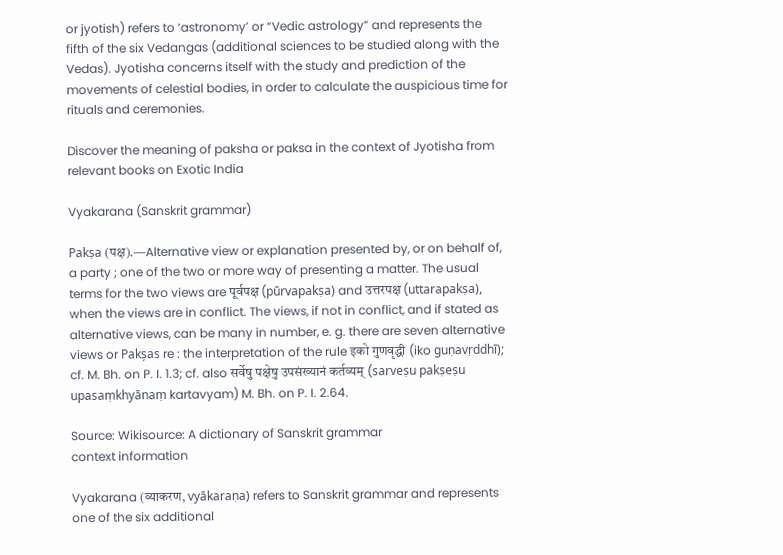or jyotish) refers to ‘astronomy’ or “Vedic astrology” and represents the fifth of the six Vedangas (additional sciences to be studied along with the Vedas). Jyotisha concerns itself with the study and prediction of the movements of celestial bodies, in order to calculate the auspicious time for rituals and ceremonies.

Discover the meaning of paksha or paksa in the context of Jyotisha from relevant books on Exotic India

Vyakarana (Sanskrit grammar)

Pakṣa (पक्ष).—Alternative view or explanation presented by, or on behalf of, a party ; one of the two or more way of presenting a matter. The usual terms for the two views are पूर्वपक्ष (pūrvapakṣa) and उत्तरपक्ष (uttarapakṣa), when the views are in conflict. The views, if not in conflict, and if stated as alternative views, can be many in number, e. g. there are seven alternative views or Pakșas re : the interpretation of the rule इको गुणवृद्धी (iko guṇavṛddhī); cf. M. Bh. on P. I. 1.3; cf. also सर्वेषु पक्षेषु उपसंख्यानं कर्तव्यम् (sarveṣu pakṣeṣu upasaṃkhyānaṃ kartavyam) M. Bh. on P. I. 2.64.

Source: Wikisource: A dictionary of Sanskrit grammar
context information

Vyakarana (व्याकरण, vyākaraṇa) refers to Sanskrit grammar and represents one of the six additional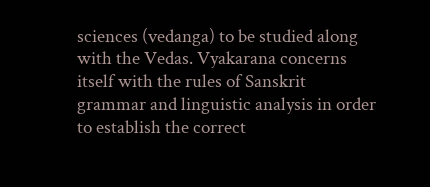sciences (vedanga) to be studied along with the Vedas. Vyakarana concerns itself with the rules of Sanskrit grammar and linguistic analysis in order to establish the correct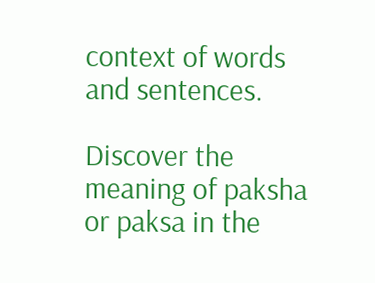context of words and sentences.

Discover the meaning of paksha or paksa in the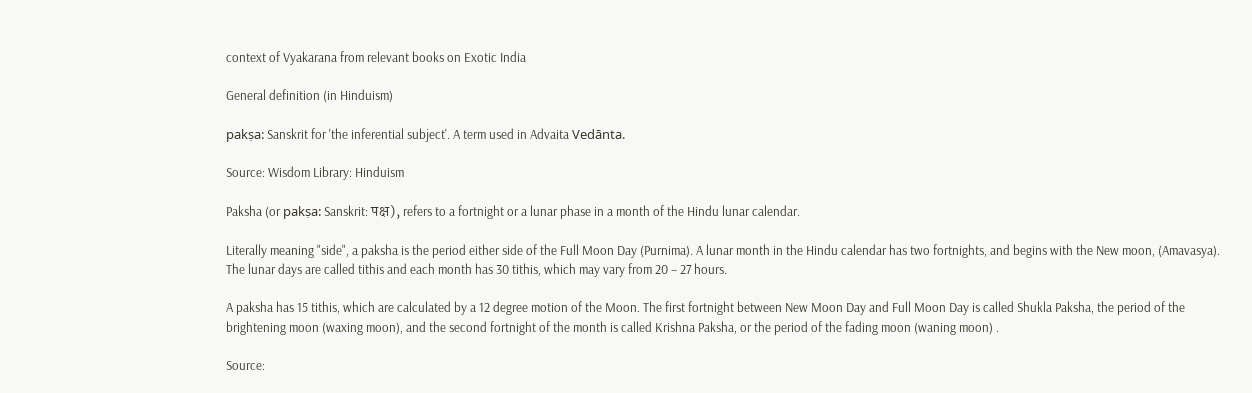context of Vyakarana from relevant books on Exotic India

General definition (in Hinduism)

pakṣa: Sanskrit for 'the inferential subject'. A term used in Advaita Vedānta.

Source: Wisdom Library: Hinduism

Paksha (or pakṣa: Sanskrit: पक्ष), refers to a fortnight or a lunar phase in a month of the Hindu lunar calendar.

Literally meaning "side", a paksha is the period either side of the Full Moon Day (Purnima). A lunar month in the Hindu calendar has two fortnights, and begins with the New moon, (Amavasya). The lunar days are called tithis and each month has 30 tithis, which may vary from 20 – 27 hours.

A paksha has 15 tithis, which are calculated by a 12 degree motion of the Moon. The first fortnight between New Moon Day and Full Moon Day is called Shukla Paksha, the period of the brightening moon (waxing moon), and the second fortnight of the month is called Krishna Paksha, or the period of the fading moon (waning moon) .

Source: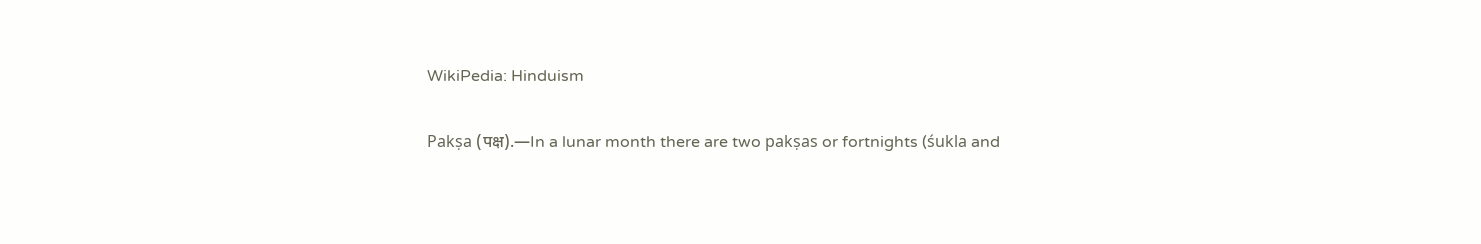WikiPedia: Hinduism

Pakṣa (पक्ष).—In a lunar month there are two pakṣas or fortnights (śukla and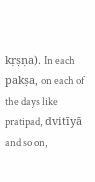kṛṣṇa). In each pakṣa, on each of the days like pratipad, dvitīyā and so on,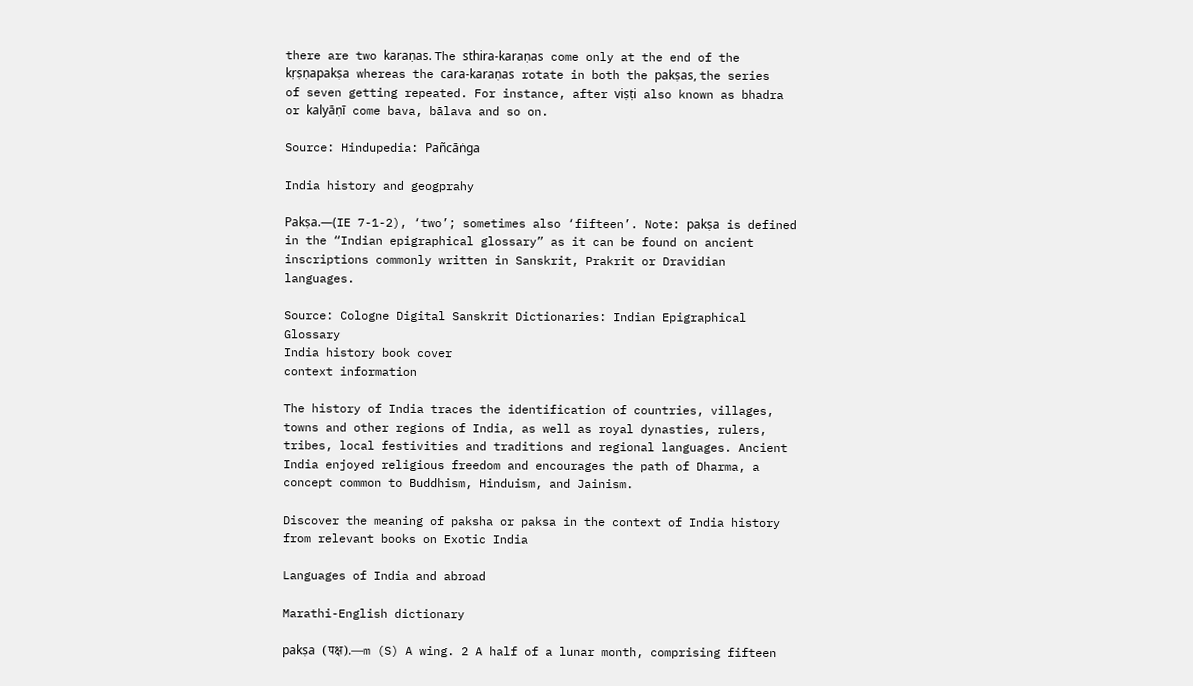there are two karaṇas. The sthira-karaṇas come only at the end of the kṛṣṇapakṣa whereas the cara-karaṇas rotate in both the pakṣas, the series of seven getting repeated. For instance, after viṣṭi also known as bhadra or kalyāṇī come bava, bālava and so on.

Source: Hindupedia: Pañcāṅga

India history and geogprahy

Pakṣa.—(IE 7-1-2), ‘two’; sometimes also ‘fifteen’. Note: pakṣa is defined in the “Indian epigraphical glossary” as it can be found on ancient inscriptions commonly written in Sanskrit, Prakrit or Dravidian languages.

Source: Cologne Digital Sanskrit Dictionaries: Indian Epigraphical Glossary
India history book cover
context information

The history of India traces the identification of countries, villages, towns and other regions of India, as well as royal dynasties, rulers, tribes, local festivities and traditions and regional languages. Ancient India enjoyed religious freedom and encourages the path of Dharma, a concept common to Buddhism, Hinduism, and Jainism.

Discover the meaning of paksha or paksa in the context of India history from relevant books on Exotic India

Languages of India and abroad

Marathi-English dictionary

pakṣa (पक्ष).—m (S) A wing. 2 A half of a lunar month, comprising fifteen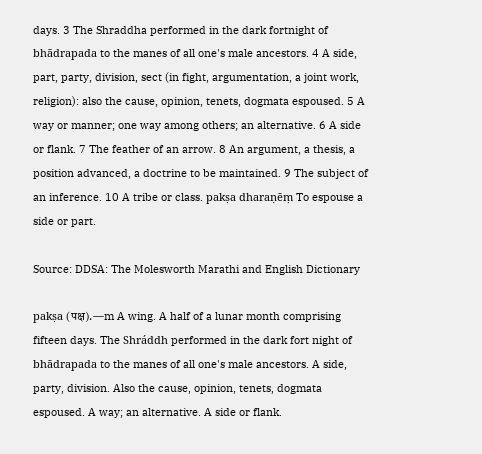days. 3 The Shraddha performed in the dark fortnight of bhādrapada to the manes of all one's male ancestors. 4 A side, part, party, division, sect (in fight, argumentation, a joint work, religion): also the cause, opinion, tenets, dogmata espoused. 5 A way or manner; one way among others; an alternative. 6 A side or flank. 7 The feather of an arrow. 8 An argument, a thesis, a position advanced, a doctrine to be maintained. 9 The subject of an inference. 10 A tribe or class. pakṣa dharaṇēṃ To espouse a side or part.

Source: DDSA: The Molesworth Marathi and English Dictionary

pakṣa (पक्ष).—m A wing. A half of a lunar month comprising fifteen days. The Shráddh performed in the dark fort night of bhādrapada to the manes of all one's male ancestors. A side, party, division. Also the cause, opinion, tenets, dogmata espoused. A way; an alternative. A side or flank.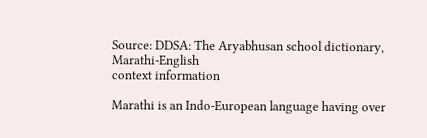Source: DDSA: The Aryabhusan school dictionary, Marathi-English
context information

Marathi is an Indo-European language having over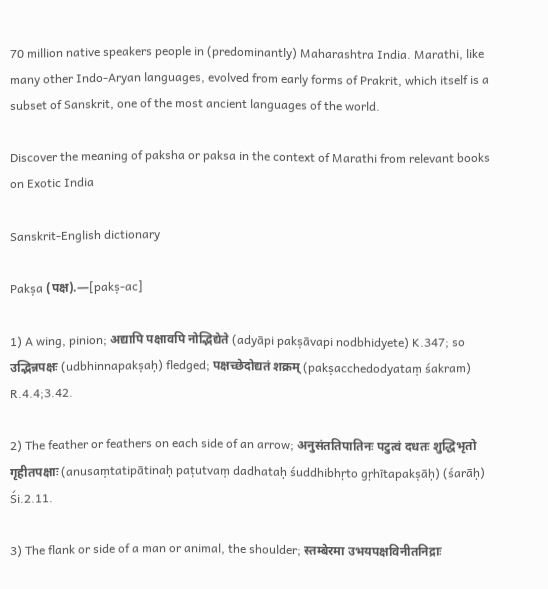70 million native speakers people in (predominantly) Maharashtra India. Marathi, like many other Indo-Aryan languages, evolved from early forms of Prakrit, which itself is a subset of Sanskrit, one of the most ancient languages of the world.

Discover the meaning of paksha or paksa in the context of Marathi from relevant books on Exotic India

Sanskrit-English dictionary

Pakṣa (पक्ष).—[pakṣ-ac]

1) A wing, pinion; अद्यापि पक्षावपि नोद्भिद्येते (adyāpi pakṣāvapi nodbhidyete) K.347; so उद्भिन्नपक्षः (udbhinnapakṣaḥ) fledged; पक्षच्छेदोद्यतं शक्रम् (pakṣacchedodyataṃ śakram) R.4.4;3.42.

2) The feather or feathers on each side of an arrow; अनुसंततिपातिनः पटुत्वं दधतः शुद्धिभृतो गृहीतपक्षाः (anusaṃtatipātinaḥ paṭutvaṃ dadhataḥ śuddhibhṛto gṛhītapakṣāḥ) (śarāḥ) Śi.2.11.

3) The flank or side of a man or animal, the shoulder; स्तम्बेरमा उभयपक्षविनीतनिद्राः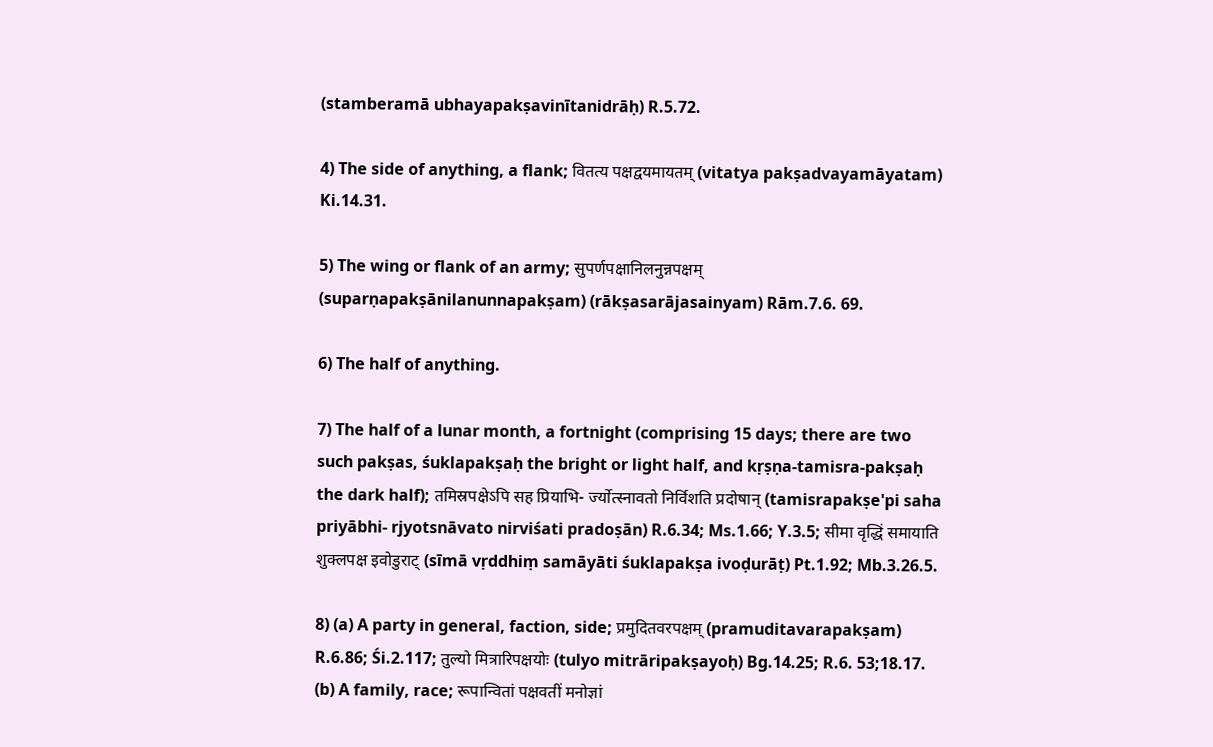(stamberamā ubhayapakṣavinītanidrāḥ) R.5.72.

4) The side of anything, a flank; वितत्य पक्षद्वयमायतम् (vitatya pakṣadvayamāyatam) Ki.14.31.

5) The wing or flank of an army; सुपर्णपक्षानिलनुन्नपक्षम् (suparṇapakṣānilanunnapakṣam) (rākṣasarājasainyam) Rām.7.6. 69.

6) The half of anything.

7) The half of a lunar month, a fortnight (comprising 15 days; there are two such pakṣas, śuklapakṣaḥ the bright or light half, and kṛṣṇa-tamisra-pakṣaḥ the dark half); तमिस्रपक्षेऽपि सह प्रियाभि- र्ज्योत्स्नावतो निर्विशति प्रदोषान् (tamisrapakṣe'pi saha priyābhi- rjyotsnāvato nirviśati pradoṣān) R.6.34; Ms.1.66; Y.3.5; सीमा वृद्धिं समायाति शुक्लपक्ष इवोडुराट् (sīmā vṛddhiṃ samāyāti śuklapakṣa ivoḍurāṭ) Pt.1.92; Mb.3.26.5.

8) (a) A party in general, faction, side; प्रमुदितवरपक्षम् (pramuditavarapakṣam) R.6.86; Śi.2.117; तुल्यो मित्रारिपक्षयोः (tulyo mitrāripakṣayoḥ) Bg.14.25; R.6. 53;18.17. (b) A family, race; रूपान्वितां पक्षवतीं मनोज्ञां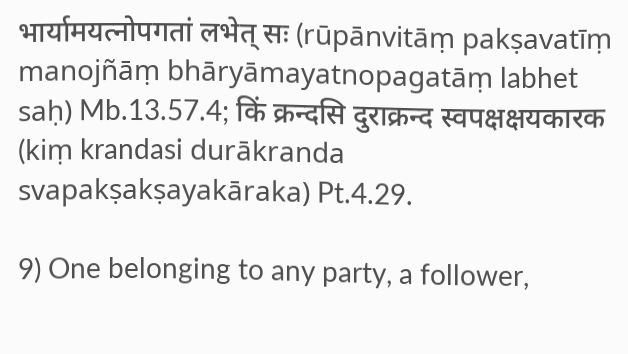भार्यामयत्नोपगतां लभेत् सः (rūpānvitāṃ pakṣavatīṃ manojñāṃ bhāryāmayatnopagatāṃ labhet saḥ) Mb.13.57.4; किं क्रन्दसि दुराक्रन्द स्वपक्षक्षयकारक (kiṃ krandasi durākranda svapakṣakṣayakāraka) Pt.4.29.

9) One belonging to any party, a follower,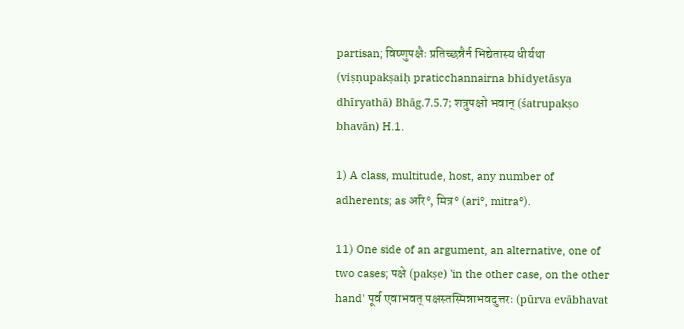partisan; विष्णुपक्षैः प्रतिच्छन्नैर्न भिद्येतास्य धीर्यथा (viṣṇupakṣaiḥ praticchannairna bhidyetāsya dhīryathā) Bhāg.7.5.7; शत्रुपक्षो भवान् (śatrupakṣo bhavān) H.1.

1) A class, multitude, host, any number of adherents; as अरि°, मित्र° (ari°, mitra°).

11) One side of an argument, an alternative, one of two cases; पक्षे (pakṣe) 'in the other case, on the other hand' पूर्व एवाभवत् पक्षस्तस्मिन्नाभवदुत्तरः (pūrva evābhavat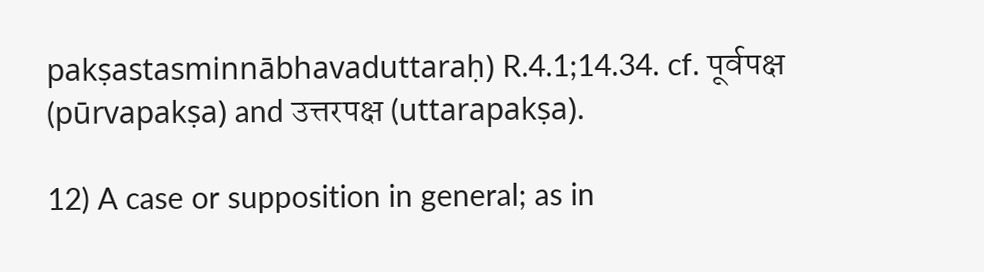pakṣastasminnābhavaduttaraḥ) R.4.1;14.34. cf. पूर्वपक्ष (pūrvapakṣa) and उत्तरपक्ष (uttarapakṣa).

12) A case or supposition in general; as in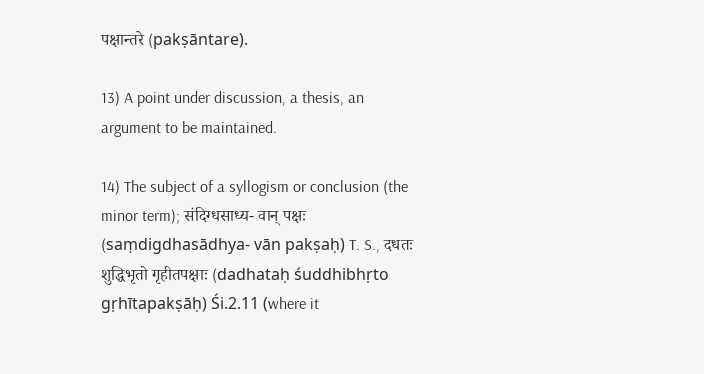पक्षान्तरे (pakṣāntare).

13) A point under discussion, a thesis, an argument to be maintained.

14) The subject of a syllogism or conclusion (the minor term); संदिग्धसाध्य- वान् पक्षः (saṃdigdhasādhya- vān pakṣaḥ) T. S., दधतः शुद्धिभृतो गृहीतपक्षाः (dadhataḥ śuddhibhṛto gṛhītapakṣāḥ) Śi.2.11 (where it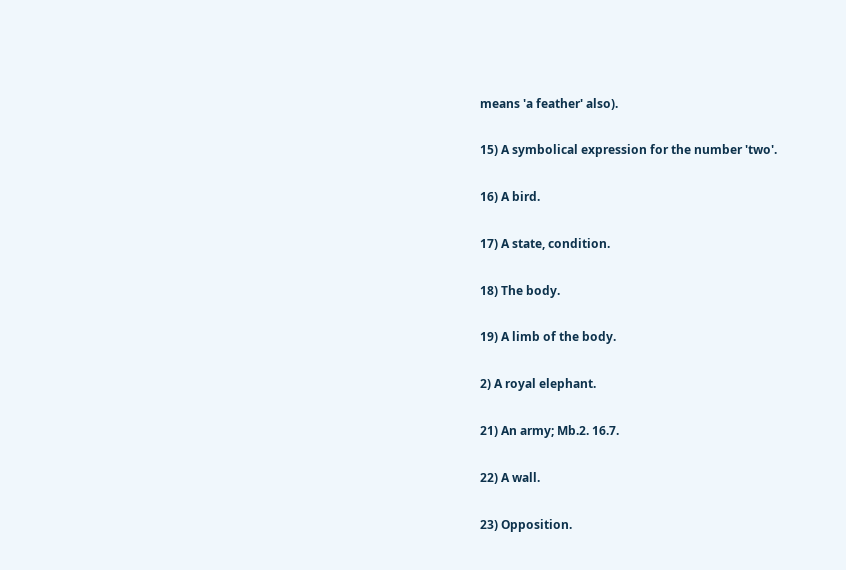means 'a feather' also).

15) A symbolical expression for the number 'two'.

16) A bird.

17) A state, condition.

18) The body.

19) A limb of the body.

2) A royal elephant.

21) An army; Mb.2. 16.7.

22) A wall.

23) Opposition.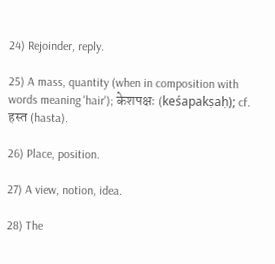24) Rejoinder, reply.

25) A mass, quantity (when in composition with words meaning 'hair'); केशपक्षः (keśapakṣaḥ); cf. हस्त (hasta).

26) Place, position.

27) A view, notion, idea.

28) The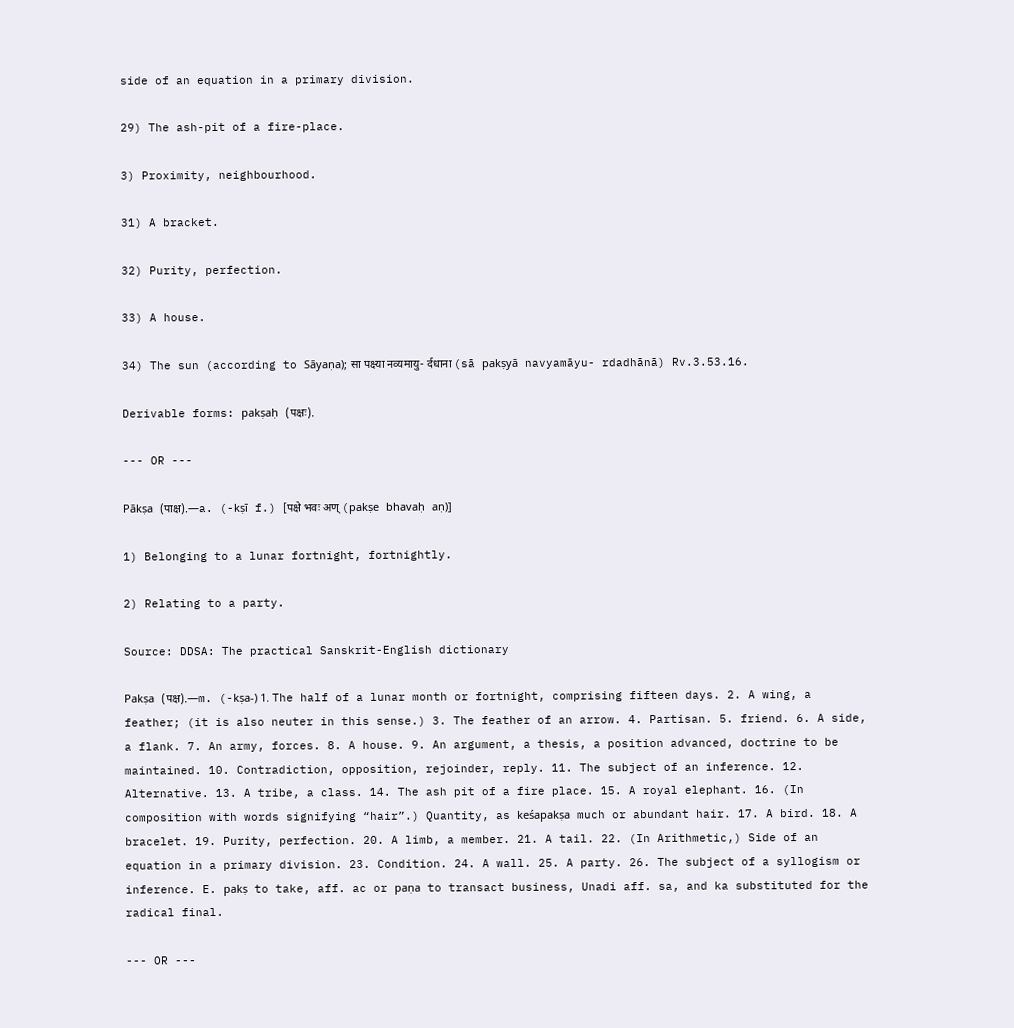side of an equation in a primary division.

29) The ash-pit of a fire-place.

3) Proximity, neighbourhood.

31) A bracket.

32) Purity, perfection.

33) A house.

34) The sun (according to Sāyaṇa); सा पक्ष्या नव्यमायु- र्दधाना (sā pakṣyā navyamāyu- rdadhānā) Rv.3.53.16.

Derivable forms: pakṣaḥ (पक्षः).

--- OR ---

Pākṣa (पाक्ष).—a. (-kṣī f.) [पक्षे भवः अण् (pakṣe bhavaḥ aṇ)]

1) Belonging to a lunar fortnight, fortnightly.

2) Relating to a party.

Source: DDSA: The practical Sanskrit-English dictionary

Pakṣa (पक्ष).—m. (-kṣa-) 1. The half of a lunar month or fortnight, comprising fifteen days. 2. A wing, a feather; (it is also neuter in this sense.) 3. The feather of an arrow. 4. Partisan. 5. friend. 6. A side, a flank. 7. An army, forces. 8. A house. 9. An argument, a thesis, a position advanced, doctrine to be maintained. 10. Contradiction, opposition, rejoinder, reply. 11. The subject of an inference. 12. Alternative. 13. A tribe, a class. 14. The ash pit of a fire place. 15. A royal elephant. 16. (In composition with words signifying “hair”.) Quantity, as keśapakṣa much or abundant hair. 17. A bird. 18. A bracelet. 19. Purity, perfection. 20. A limb, a member. 21. A tail. 22. (In Arithmetic,) Side of an equation in a primary division. 23. Condition. 24. A wall. 25. A party. 26. The subject of a syllogism or inference. E. pakṣ to take, aff. ac or paṇa to transact business, Unadi aff. sa, and ka substituted for the radical final.

--- OR ---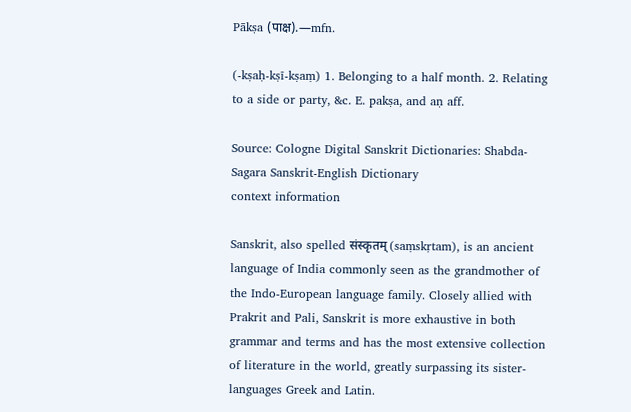Pākṣa (पाक्ष).—mfn.

(-kṣaḥ-kṣī-kṣaṃ) 1. Belonging to a half month. 2. Relating to a side or party, &c. E. pakṣa, and aṇ aff.

Source: Cologne Digital Sanskrit Dictionaries: Shabda-Sagara Sanskrit-English Dictionary
context information

Sanskrit, also spelled संस्कृतम् (saṃskṛtam), is an ancient language of India commonly seen as the grandmother of the Indo-European language family. Closely allied with Prakrit and Pali, Sanskrit is more exhaustive in both grammar and terms and has the most extensive collection of literature in the world, greatly surpassing its sister-languages Greek and Latin.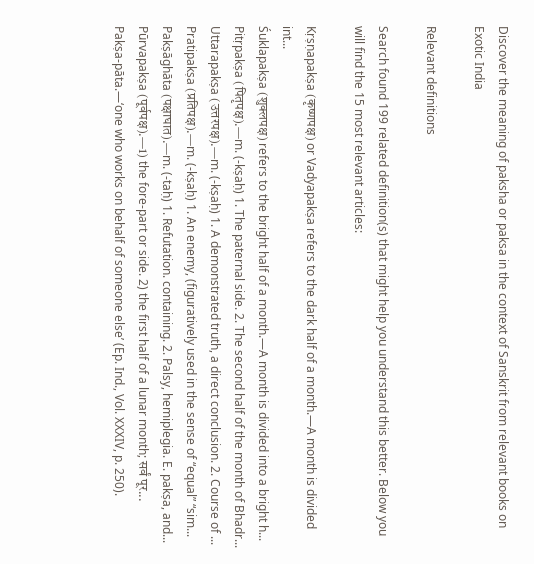Discover the meaning of paksha or paksa in the context of Sanskrit from relevant books on Exotic India

Relevant definitions

Search found 199 related definition(s) that might help you understand this better. Below you will find the 15 most relevant articles:

Kṛṣṇapakṣa (कृष्णपक्ष) or Vadyapakṣa refers to the dark half of a month.—A month is divided int...
Śuklapakṣa (शुक्लपक्ष) refers to the bright half of a month.—A month is divided into a bright h...
Pitṛpakṣa (पितृपक्ष).—m. (-kṣaḥ) 1. The paternal side. 2. The second half of the month of Bhadr...
Uttarapakṣa (उत्तरपक्ष).—m. (-kṣaḥ) 1. A demonstrated truth, a direct conclusion. 2. Course of ...
Pratipakṣa (प्रतिपक्ष).—m. (-kṣaḥ) 1. An enemy, (figuratively used in the sense of “equal” “sim...
Pakṣāghāta (पक्षाघात).—m. (-taḥ) 1. Refutation. containing. 2. Palsy, hemiplegia. E. pakṣa, and...
Pūrvapakṣa (पूर्वपक्ष).—1) the fore-part or side. 2) the first half of a lunar month; सर्वं पूर...
Pakṣa-pāta.—‘one who works on behalf of someone else’ (Ep. Ind., Vol. XXXIV, p. 250).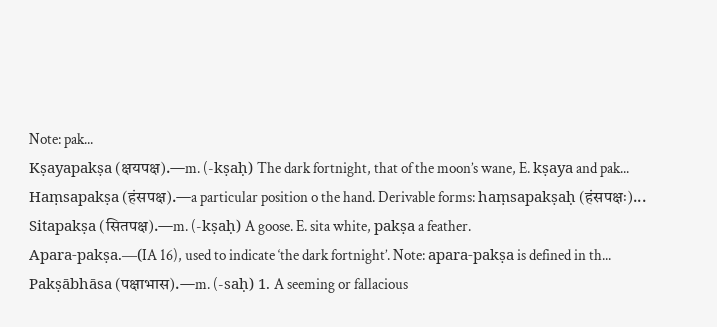Note: pak...
Kṣayapakṣa (क्षयपक्ष).—m. (-kṣaḥ) The dark fortnight, that of the moon’s wane, E. kṣaya and pak...
Haṃsapakṣa (हंसपक्ष).—a particular position o the hand. Derivable forms: haṃsapakṣaḥ (हंसपक्षः)...
Sitapakṣa (सितपक्ष).—m. (-kṣaḥ) A goose. E. sita white, pakṣa a feather.
Apara-pakṣa.—(IA 16), used to indicate ‘the dark fortnight’. Note: apara-pakṣa is defined in th...
Pakṣābhāsa (पक्षाभास).—m. (-saḥ) 1. A seeming or fallacious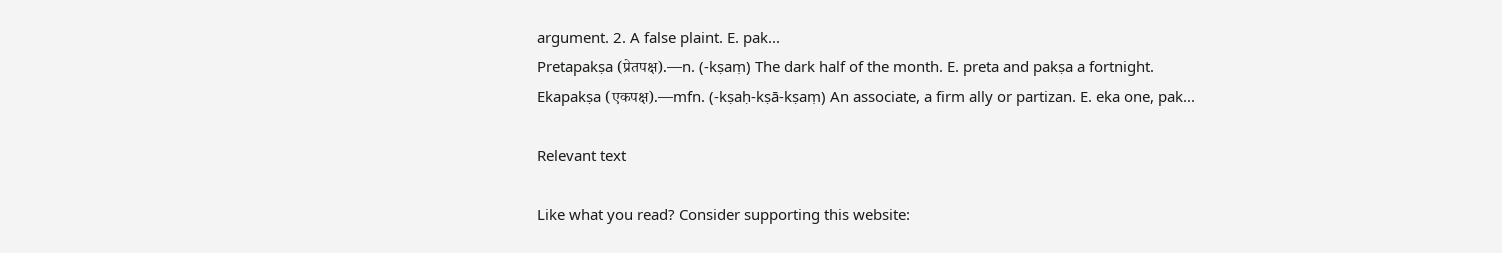argument. 2. A false plaint. E. pak...
Pretapakṣa (प्रेतपक्ष).—n. (-kṣaṃ) The dark half of the month. E. preta and pakṣa a fortnight.
Ekapakṣa (एकपक्ष).—mfn. (-kṣaḥ-kṣā-kṣaṃ) An associate, a firm ally or partizan. E. eka one, pak...

Relevant text

Like what you read? Consider supporting this website: